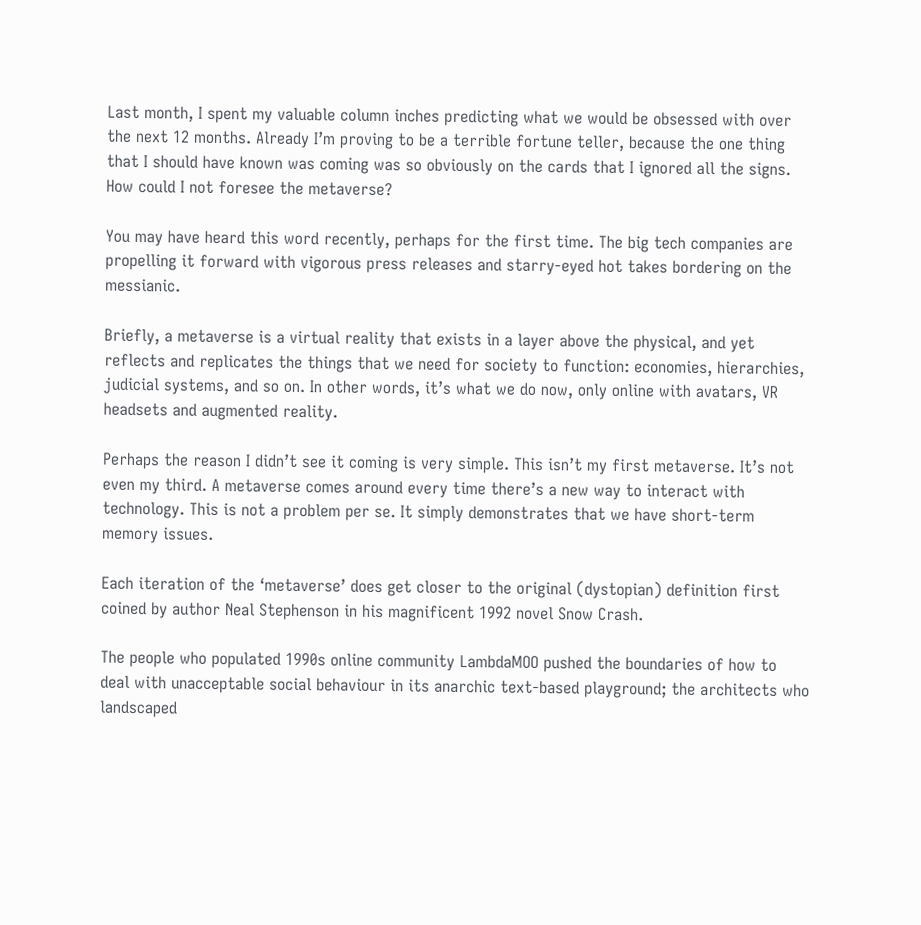Last month, I spent my valuable column inches predicting what we would be obsessed with over the next 12 months. Already I’m proving to be a terrible fortune teller, because the one thing that I should have known was coming was so obviously on the cards that I ignored all the signs. How could I not foresee the metaverse?

You may have heard this word recently, perhaps for the first time. The big tech companies are propelling it forward with vigorous press releases and starry-eyed hot takes bordering on the messianic.

Briefly, a metaverse is a virtual reality that exists in a layer above the physical, and yet reflects and replicates the things that we need for society to function: economies, hierarchies, judicial systems, and so on. In other words, it’s what we do now, only online with avatars, VR headsets and augmented reality.

Perhaps the reason I didn’t see it coming is very simple. This isn’t my first metaverse. It’s not even my third. A metaverse comes around every time there’s a new way to interact with technology. This is not a problem per se. It simply demonstrates that we have short-term memory issues.

Each iteration of the ‘metaverse’ does get closer to the original (dystopian) definition first coined by author Neal Stephenson in his magnificent 1992 novel Snow Crash.

The people who populated 1990s online community LambdaMOO pushed the boundaries of how to deal with unacceptable social behaviour in its anarchic text-based playground; the architects who landscaped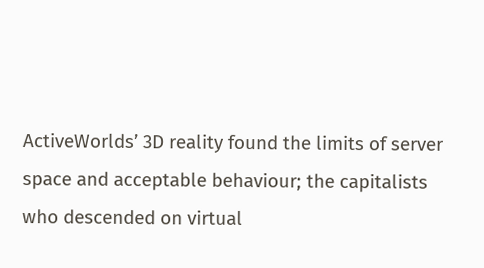ActiveWorlds’ 3D reality found the limits of server space and acceptable behaviour; the capitalists who descended on virtual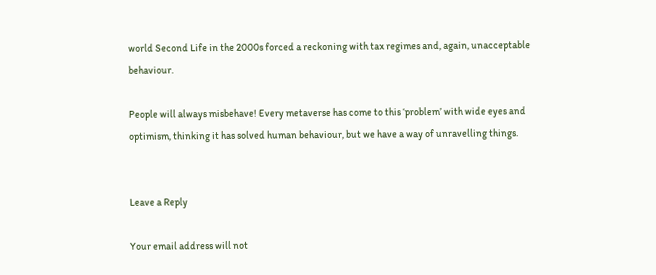world Second Life in the 2000s forced a reckoning with tax regimes and, again, unacceptable behaviour.

People will always misbehave! Every metaverse has come to this ‘problem’ with wide eyes and optimism, thinking it has solved human behaviour, but we have a way of unravelling things.


Leave a Reply

Your email address will not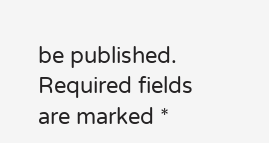be published. Required fields are marked *